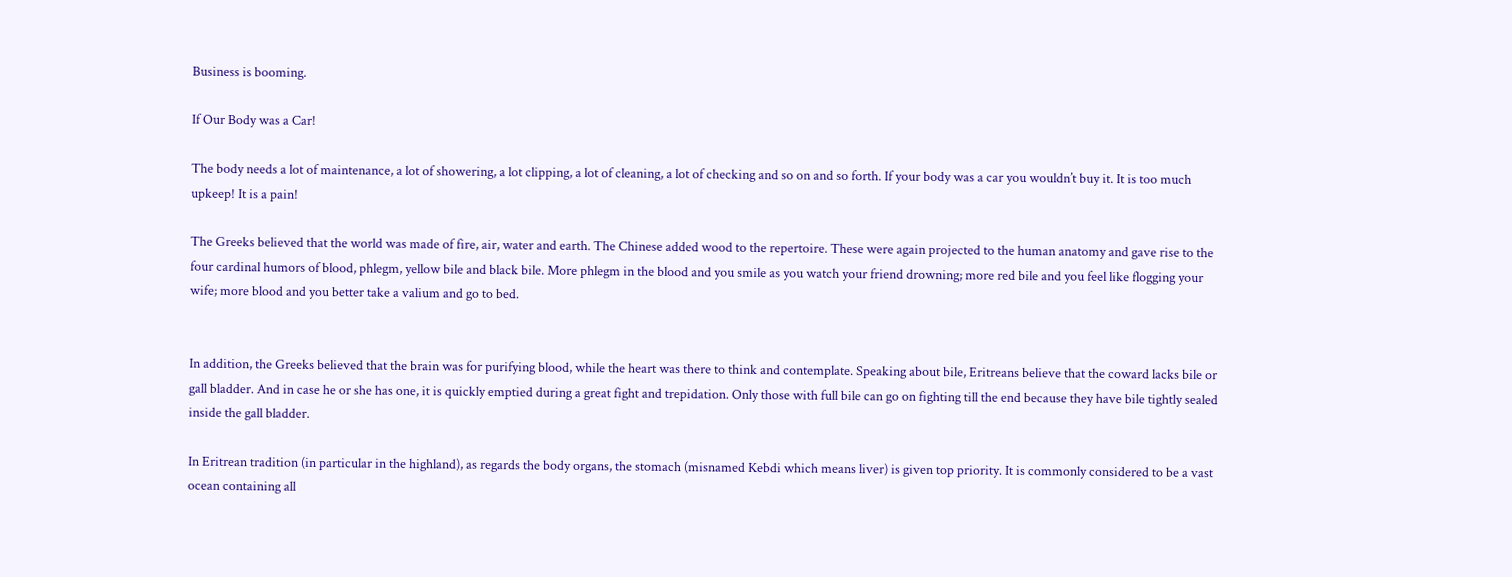Business is booming.

If Our Body was a Car!

The body needs a lot of maintenance, a lot of showering, a lot clipping, a lot of cleaning, a lot of checking and so on and so forth. If your body was a car you wouldn’t buy it. It is too much upkeep! It is a pain!

The Greeks believed that the world was made of fire, air, water and earth. The Chinese added wood to the repertoire. These were again projected to the human anatomy and gave rise to the four cardinal humors of blood, phlegm, yellow bile and black bile. More phlegm in the blood and you smile as you watch your friend drowning; more red bile and you feel like flogging your wife; more blood and you better take a valium and go to bed.


In addition, the Greeks believed that the brain was for purifying blood, while the heart was there to think and contemplate. Speaking about bile, Eritreans believe that the coward lacks bile or gall bladder. And in case he or she has one, it is quickly emptied during a great fight and trepidation. Only those with full bile can go on fighting till the end because they have bile tightly sealed inside the gall bladder.

In Eritrean tradition (in particular in the highland), as regards the body organs, the stomach (misnamed Kebdi which means liver) is given top priority. It is commonly considered to be a vast ocean containing all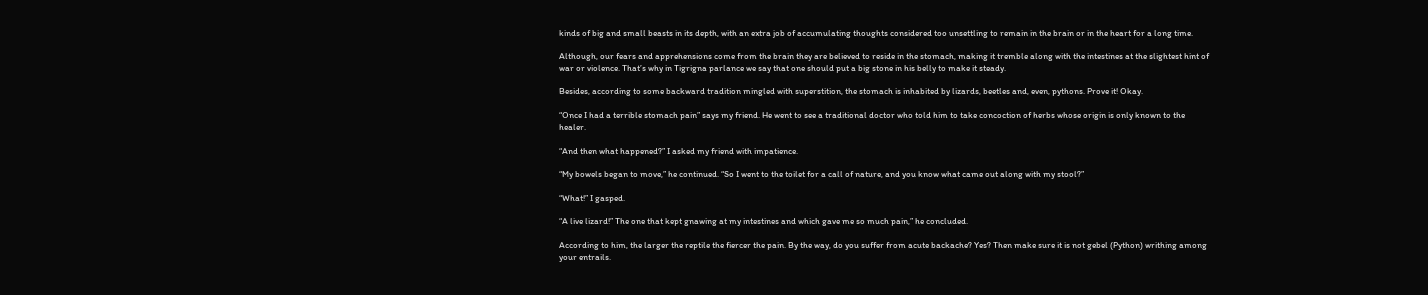kinds of big and small beasts in its depth, with an extra job of accumulating thoughts considered too unsettling to remain in the brain or in the heart for a long time.

Although, our fears and apprehensions come from the brain they are believed to reside in the stomach, making it tremble along with the intestines at the slightest hint of war or violence. That’s why in Tigrigna parlance we say that one should put a big stone in his belly to make it steady.

Besides, according to some backward tradition mingled with superstition, the stomach is inhabited by lizards, beetles and, even, pythons. Prove it! Okay.

“Once I had a terrible stomach pain” says my friend. He went to see a traditional doctor who told him to take concoction of herbs whose origin is only known to the healer.

“And then what happened?” I asked my friend with impatience.

“My bowels began to move,” he continued. “So I went to the toilet for a call of nature, and you know what came out along with my stool?”

“What!” I gasped.

“A live lizard!” The one that kept gnawing at my intestines and which gave me so much pain,” he concluded.

According to him, the larger the reptile the fiercer the pain. By the way, do you suffer from acute backache? Yes? Then make sure it is not gebel (Python) writhing among your entrails.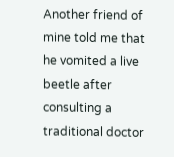Another friend of mine told me that he vomited a live beetle after consulting a traditional doctor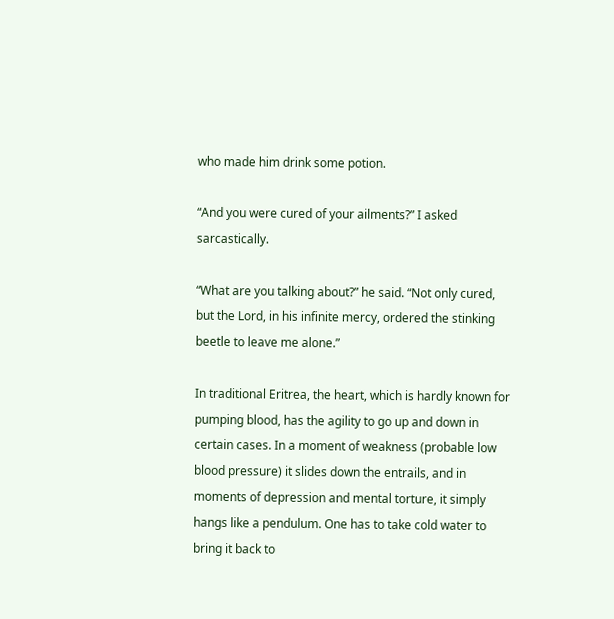who made him drink some potion.

“And you were cured of your ailments?” I asked sarcastically.

“What are you talking about?” he said. “Not only cured, but the Lord, in his infinite mercy, ordered the stinking beetle to leave me alone.”

In traditional Eritrea, the heart, which is hardly known for pumping blood, has the agility to go up and down in certain cases. In a moment of weakness (probable low blood pressure) it slides down the entrails, and in moments of depression and mental torture, it simply hangs like a pendulum. One has to take cold water to bring it back to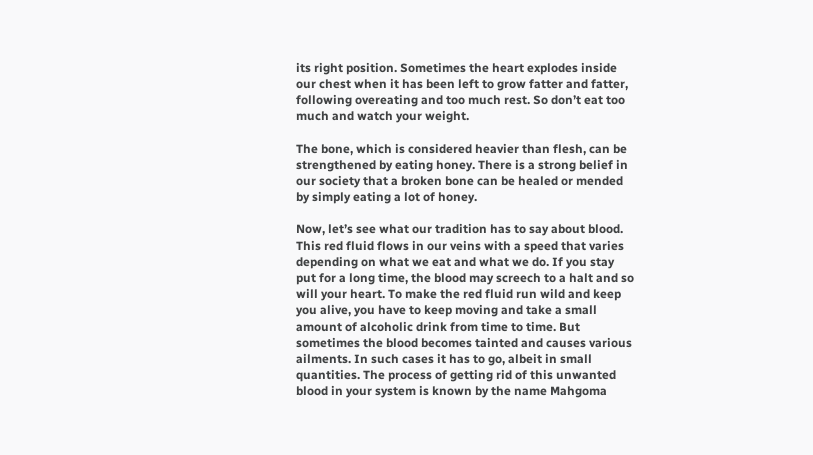its right position. Sometimes the heart explodes inside our chest when it has been left to grow fatter and fatter, following overeating and too much rest. So don’t eat too much and watch your weight.

The bone, which is considered heavier than flesh, can be strengthened by eating honey. There is a strong belief in our society that a broken bone can be healed or mended by simply eating a lot of honey.

Now, let’s see what our tradition has to say about blood. This red fluid flows in our veins with a speed that varies depending on what we eat and what we do. If you stay put for a long time, the blood may screech to a halt and so will your heart. To make the red fluid run wild and keep you alive, you have to keep moving and take a small amount of alcoholic drink from time to time. But sometimes the blood becomes tainted and causes various ailments. In such cases it has to go, albeit in small quantities. The process of getting rid of this unwanted blood in your system is known by the name Mahgoma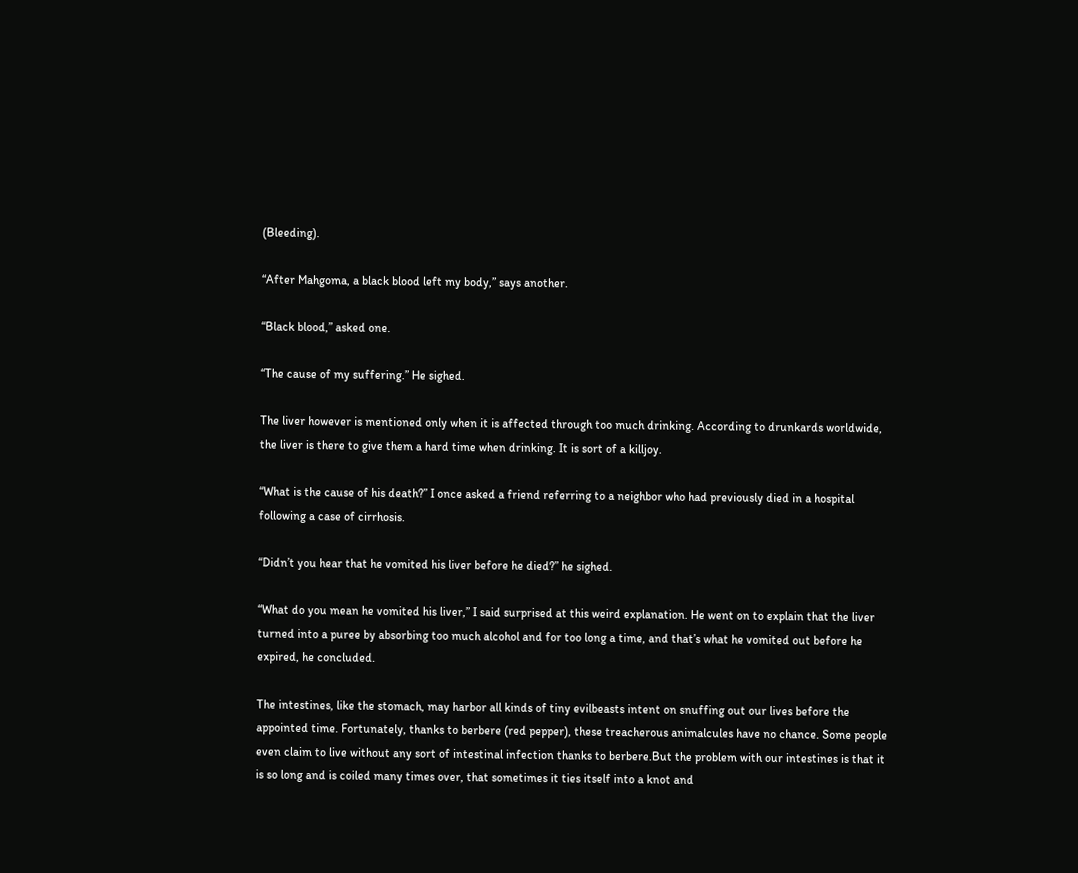(Bleeding).

“After Mahgoma, a black blood left my body,” says another.

“Black blood,” asked one.

“The cause of my suffering.” He sighed.

The liver however is mentioned only when it is affected through too much drinking. According to drunkards worldwide, the liver is there to give them a hard time when drinking. It is sort of a killjoy.

“What is the cause of his death?” I once asked a friend referring to a neighbor who had previously died in a hospital following a case of cirrhosis.

“Didn’t you hear that he vomited his liver before he died?” he sighed.

“What do you mean he vomited his liver,” I said surprised at this weird explanation. He went on to explain that the liver turned into a puree by absorbing too much alcohol and for too long a time, and that’s what he vomited out before he expired, he concluded.

The intestines, like the stomach, may harbor all kinds of tiny evilbeasts intent on snuffing out our lives before the appointed time. Fortunately, thanks to berbere (red pepper), these treacherous animalcules have no chance. Some people even claim to live without any sort of intestinal infection thanks to berbere.But the problem with our intestines is that it is so long and is coiled many times over, that sometimes it ties itself into a knot and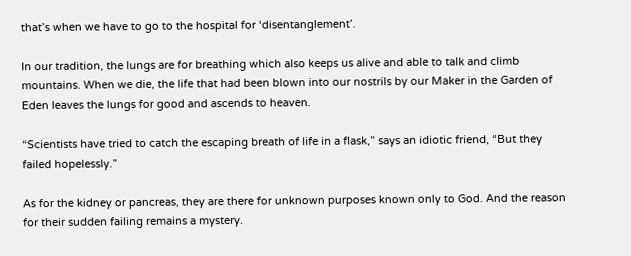that’s when we have to go to the hospital for ‘disentanglement’.

In our tradition, the lungs are for breathing which also keeps us alive and able to talk and climb mountains. When we die, the life that had been blown into our nostrils by our Maker in the Garden of Eden leaves the lungs for good and ascends to heaven.

“Scientists have tried to catch the escaping breath of life in a flask,” says an idiotic friend, “But they failed hopelessly.”

As for the kidney or pancreas, they are there for unknown purposes known only to God. And the reason for their sudden failing remains a mystery.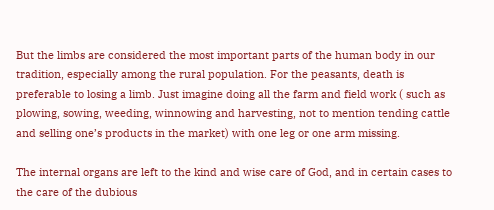But the limbs are considered the most important parts of the human body in our tradition, especially among the rural population. For the peasants, death is preferable to losing a limb. Just imagine doing all the farm and field work ( such as plowing, sowing, weeding, winnowing and harvesting, not to mention tending cattle and selling one’s products in the market) with one leg or one arm missing.

The internal organs are left to the kind and wise care of God, and in certain cases to the care of the dubious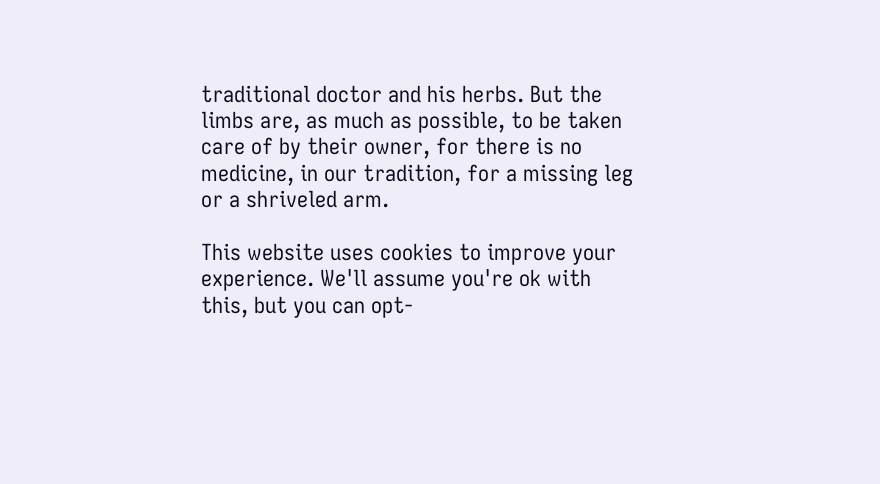traditional doctor and his herbs. But the limbs are, as much as possible, to be taken care of by their owner, for there is no medicine, in our tradition, for a missing leg or a shriveled arm.

This website uses cookies to improve your experience. We'll assume you're ok with this, but you can opt-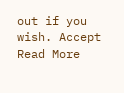out if you wish. Accept Read More